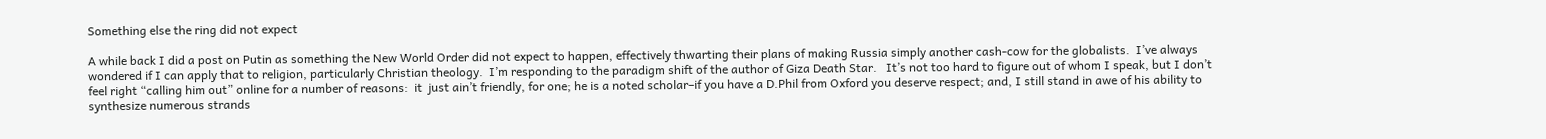Something else the ring did not expect

A while back I did a post on Putin as something the New World Order did not expect to happen, effectively thwarting their plans of making Russia simply another cash-cow for the globalists.  I’ve always wondered if I can apply that to religion, particularly Christian theology.  I’m responding to the paradigm shift of the author of Giza Death Star.   It’s not too hard to figure out of whom I speak, but I don’t feel right “calling him out” online for a number of reasons:  it  just ain’t friendly, for one; he is a noted scholar–if you have a D.Phil from Oxford you deserve respect; and, I still stand in awe of his ability to synthesize numerous strands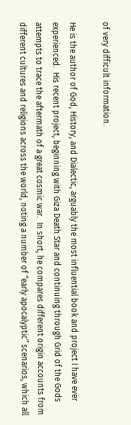of very difficult information.

He is the author of God, History, and Dialectic, arguably the most influential book and project I have ever experienced.  His recent project, beginning with Giza Death Star and continuing through Grid of the Gods attempts to trace the aftermath of a great cosmic war.  In short, he compares different origin accounts from different cultures and religions across the world, noting a number of “early apocalyptic” scenarios, which all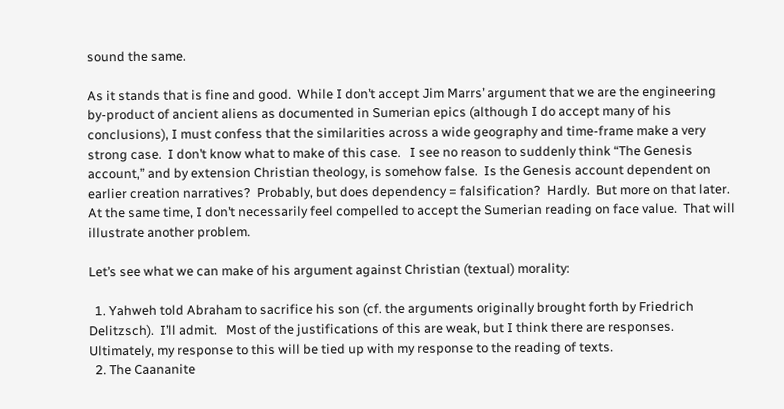sound the same.

As it stands that is fine and good.  While I don’t accept Jim Marrs’ argument that we are the engineering by-product of ancient aliens as documented in Sumerian epics (although I do accept many of his conclusions), I must confess that the similarities across a wide geography and time-frame make a very strong case.  I don’t know what to make of this case.   I see no reason to suddenly think “The Genesis account,” and by extension Christian theology, is somehow false.  Is the Genesis account dependent on earlier creation narratives?  Probably, but does dependency = falsification?  Hardly.  But more on that later.   At the same time, I don’t necessarily feel compelled to accept the Sumerian reading on face value.  That will illustrate another problem.

Let’s see what we can make of his argument against Christian (textual) morality:

  1. Yahweh told Abraham to sacrifice his son (cf. the arguments originally brought forth by Friedrich Delitzsch).  I’ll admit.   Most of the justifications of this are weak, but I think there are responses.  Ultimately, my response to this will be tied up with my response to the reading of texts.
  2. The Caananite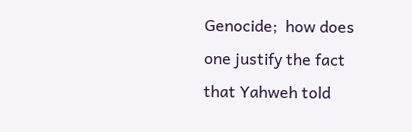Genocide;  how does one justify the fact that Yahweh told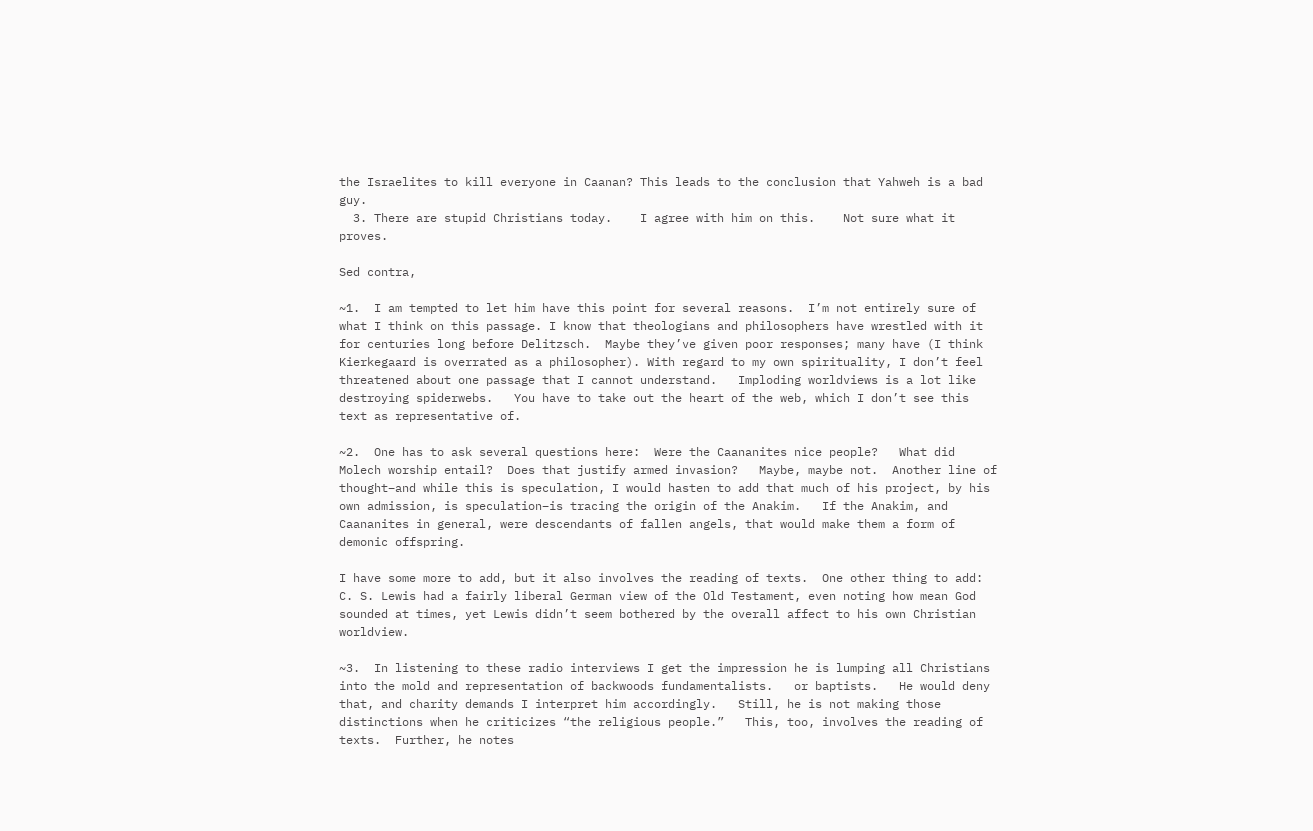the Israelites to kill everyone in Caanan? This leads to the conclusion that Yahweh is a bad guy.
  3. There are stupid Christians today.    I agree with him on this.    Not sure what it proves.

Sed contra,

~1.  I am tempted to let him have this point for several reasons.  I’m not entirely sure of what I think on this passage. I know that theologians and philosophers have wrestled with it for centuries long before Delitzsch.  Maybe they’ve given poor responses; many have (I think Kierkegaard is overrated as a philosopher). With regard to my own spirituality, I don’t feel threatened about one passage that I cannot understand.   Imploding worldviews is a lot like destroying spiderwebs.   You have to take out the heart of the web, which I don’t see this text as representative of.

~2.  One has to ask several questions here:  Were the Caananites nice people?   What did Molech worship entail?  Does that justify armed invasion?   Maybe, maybe not.  Another line of thought–and while this is speculation, I would hasten to add that much of his project, by his own admission, is speculation–is tracing the origin of the Anakim.   If the Anakim, and Caananites in general, were descendants of fallen angels, that would make them a form of demonic offspring.

I have some more to add, but it also involves the reading of texts.  One other thing to add:  C. S. Lewis had a fairly liberal German view of the Old Testament, even noting how mean God sounded at times, yet Lewis didn’t seem bothered by the overall affect to his own Christian worldview.

~3.  In listening to these radio interviews I get the impression he is lumping all Christians into the mold and representation of backwoods fundamentalists.   or baptists.   He would deny that, and charity demands I interpret him accordingly.   Still, he is not making those distinctions when he criticizes “the religious people.”   This, too, involves the reading of texts.  Further, he notes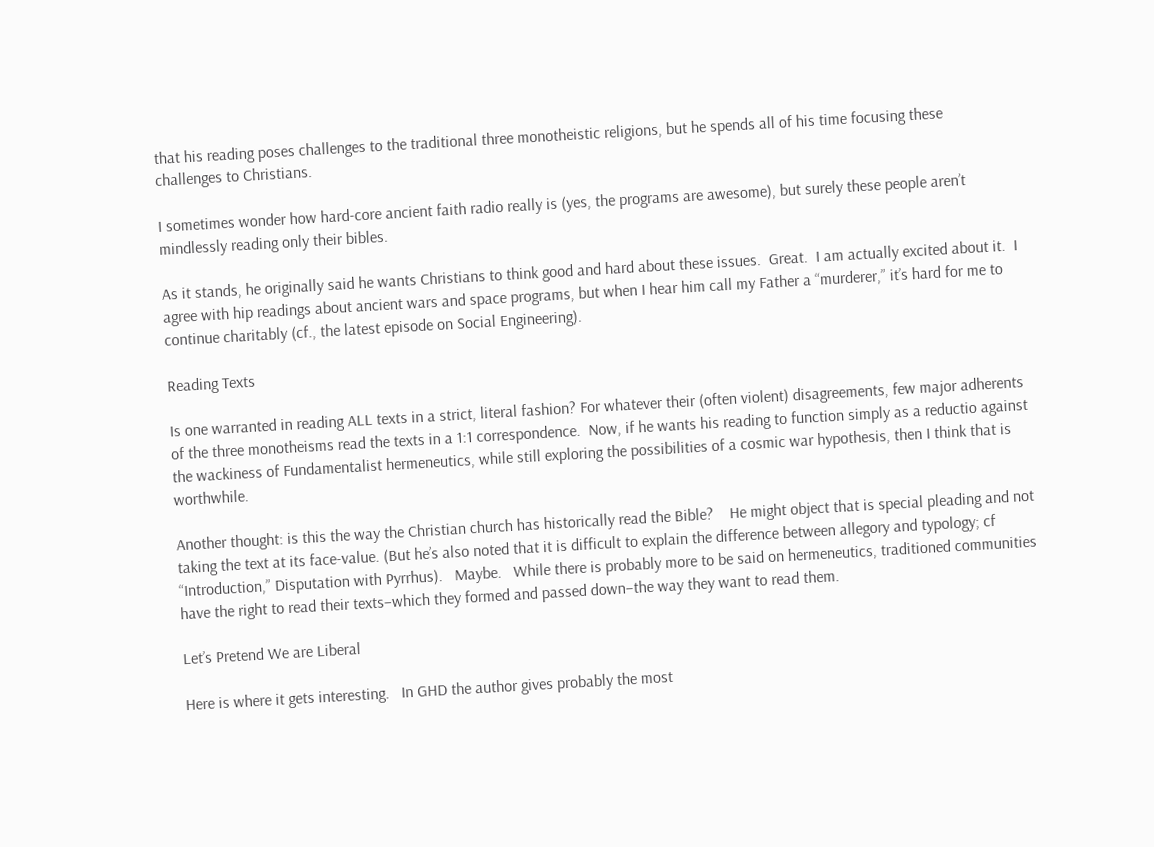that his reading poses challenges to the traditional three monotheistic religions, but he spends all of his time focusing these challenges to Christians.

I sometimes wonder how hard-core ancient faith radio really is (yes, the programs are awesome), but surely these people aren’t mindlessly reading only their bibles.

As it stands, he originally said he wants Christians to think good and hard about these issues.  Great.  I am actually excited about it.  I agree with hip readings about ancient wars and space programs, but when I hear him call my Father a “murderer,” it’s hard for me to continue charitably (cf., the latest episode on Social Engineering).

Reading Texts

Is one warranted in reading ALL texts in a strict, literal fashion? For whatever their (often violent) disagreements, few major adherents of the three monotheisms read the texts in a 1:1 correspondence.  Now, if he wants his reading to function simply as a reductio against the wackiness of Fundamentalist hermeneutics, while still exploring the possibilities of a cosmic war hypothesis, then I think that is worthwhile.

Another thought: is this the way the Christian church has historically read the Bible?    He might object that is special pleading and not taking the text at its face-value. (But he’s also noted that it is difficult to explain the difference between allegory and typology; cf “Introduction,” Disputation with Pyrrhus).   Maybe.   While there is probably more to be said on hermeneutics, traditioned communities have the right to read their texts–which they formed and passed down–the way they want to read them.

Let’s Pretend We are Liberal

Here is where it gets interesting.   In GHD the author gives probably the most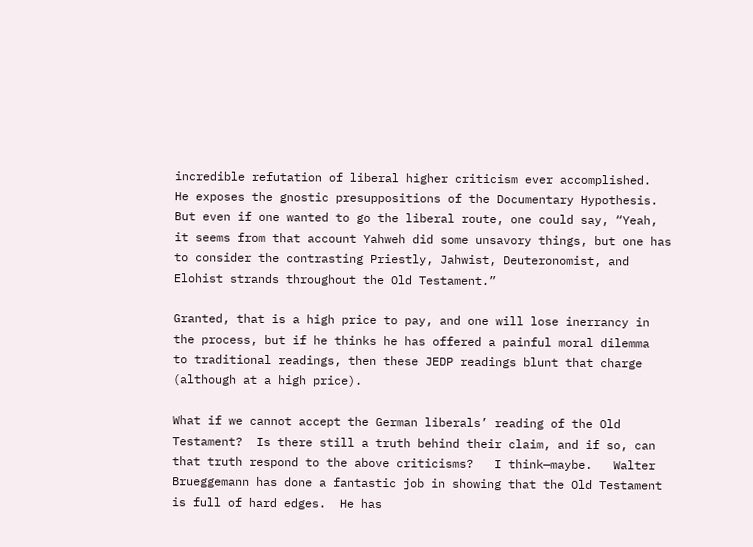incredible refutation of liberal higher criticism ever accomplished.   He exposes the gnostic presuppositions of the Documentary Hypothesis.   But even if one wanted to go the liberal route, one could say, “Yeah, it seems from that account Yahweh did some unsavory things, but one has to consider the contrasting Priestly, Jahwist, Deuteronomist, and Elohist strands throughout the Old Testament.”

Granted, that is a high price to pay, and one will lose inerrancy in the process, but if he thinks he has offered a painful moral dilemma  to traditional readings, then these JEDP readings blunt that charge (although at a high price).

What if we cannot accept the German liberals’ reading of the Old Testament?  Is there still a truth behind their claim, and if so, can that truth respond to the above criticisms?   I think—maybe.   Walter Brueggemann has done a fantastic job in showing that the Old Testament is full of hard edges.  He has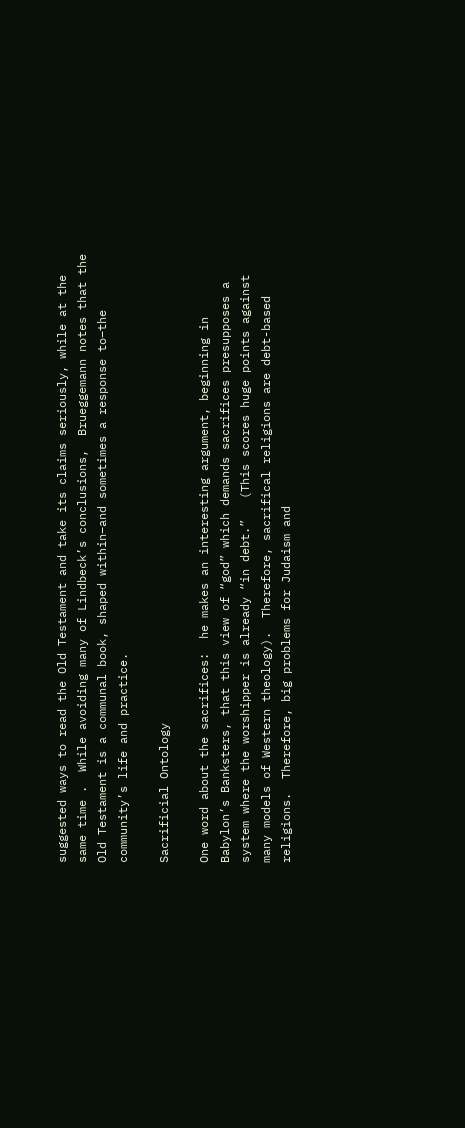suggested ways to read the Old Testament and take its claims seriously, while at the same time .  While avoiding many of Lindbeck’s conclusions,  Brueggemann notes that the Old Testament is a communal book, shaped within–and sometimes a response to–the community’s life and practice.

Sacrificial Ontology

One word about the sacrifices:  he makes an interesting argument, beginning in Babylon’s Banksters, that this view of “god” which demands sacrifices presupposes a system where the worshipper is already “in debt.”   (This scores huge points against many models of Western theology).  Therefore, sacrifical religions are debt-based religions.  Therefore, big problems for Judaism and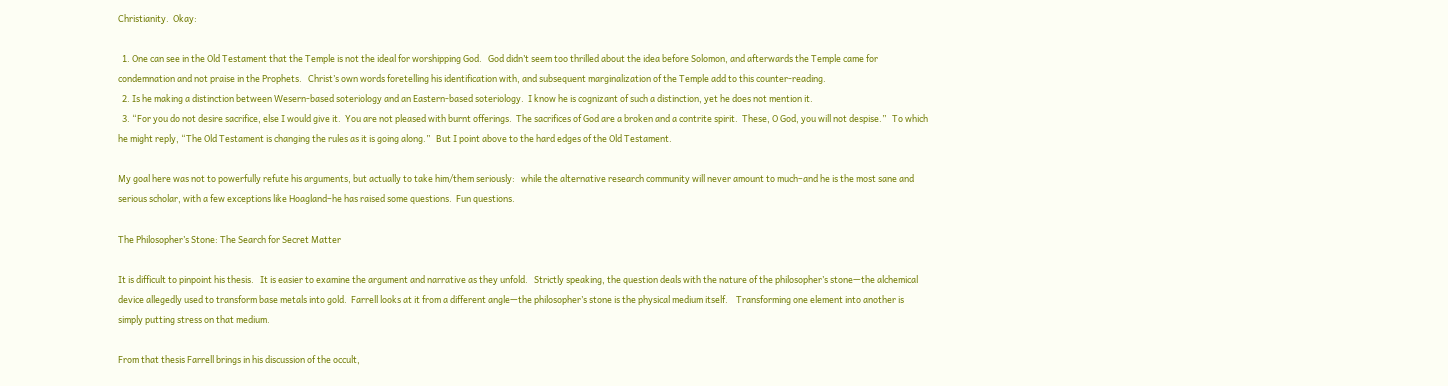Christianity.  Okay:

  1. One can see in the Old Testament that the Temple is not the ideal for worshipping God.   God didn’t seem too thrilled about the idea before Solomon, and afterwards the Temple came for condemnation and not praise in the Prophets.   Christ’s own words foretelling his identification with, and subsequent marginalization of the Temple add to this counter-reading.
  2. Is he making a distinction between Wesern-based soteriology and an Eastern-based soteriology.  I know he is cognizant of such a distinction, yet he does not mention it.
  3. “For you do not desire sacrifice, else I would give it.  You are not pleased with burnt offerings.  The sacrifices of God are a broken and a contrite spirit.  These, O God, you will not despise.”   To which he might reply, “The Old Testament is changing the rules as it is going along.”   But I point above to the hard edges of the Old Testament.

My goal here was not to powerfully refute his arguments, but actually to take him/them seriously:   while the alternative research community will never amount to much–and he is the most sane and serious scholar, with a few exceptions like Hoagland–he has raised some questions.  Fun questions.

The Philosopher’s Stone: The Search for Secret Matter

It is difficult to pinpoint his thesis.   It is easier to examine the argument and narrative as they unfold.   Strictly speaking, the question deals with the nature of the philosopher’s stone—the alchemical device allegedly used to transform base metals into gold.  Farrell looks at it from a different angle—the philosopher’s stone is the physical medium itself.    Transforming one element into another is simply putting stress on that medium.

From that thesis Farrell brings in his discussion of the occult,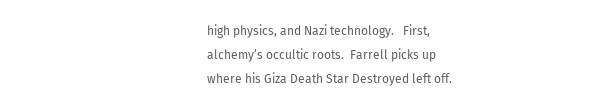high physics, and Nazi technology.   First, alchemy’s occultic roots.  Farrell picks up where his Giza Death Star Destroyed left off.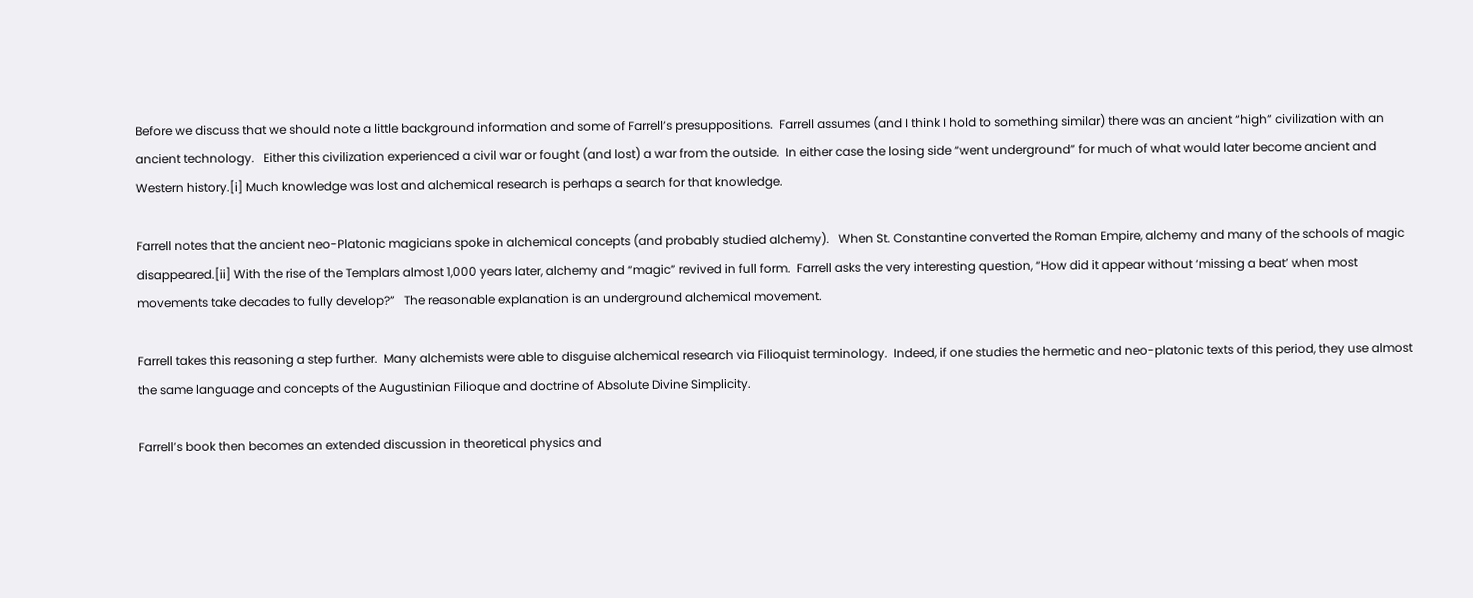Before we discuss that we should note a little background information and some of Farrell’s presuppositions.  Farrell assumes (and I think I hold to something similar) there was an ancient “high” civilization with an ancient technology.   Either this civilization experienced a civil war or fought (and lost) a war from the outside.  In either case the losing side “went underground” for much of what would later become ancient and Western history.[i] Much knowledge was lost and alchemical research is perhaps a search for that knowledge.

Farrell notes that the ancient neo-Platonic magicians spoke in alchemical concepts (and probably studied alchemy).   When St. Constantine converted the Roman Empire, alchemy and many of the schools of magic disappeared.[ii] With the rise of the Templars almost 1,000 years later, alchemy and “magic” revived in full form.  Farrell asks the very interesting question, “How did it appear without ‘missing a beat’ when most movements take decades to fully develop?”   The reasonable explanation is an underground alchemical movement.

Farrell takes this reasoning a step further.  Many alchemists were able to disguise alchemical research via Filioquist terminology.  Indeed, if one studies the hermetic and neo-platonic texts of this period, they use almost the same language and concepts of the Augustinian Filioque and doctrine of Absolute Divine Simplicity.

Farrell’s book then becomes an extended discussion in theoretical physics and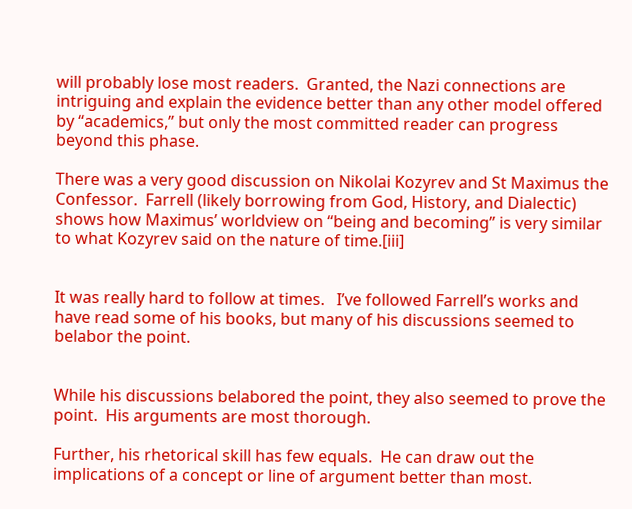will probably lose most readers.  Granted, the Nazi connections are intriguing and explain the evidence better than any other model offered by “academics,” but only the most committed reader can progress beyond this phase.

There was a very good discussion on Nikolai Kozyrev and St Maximus the Confessor.  Farrell (likely borrowing from God, History, and Dialectic) shows how Maximus’ worldview on “being and becoming” is very similar to what Kozyrev said on the nature of time.[iii]


It was really hard to follow at times.   I’ve followed Farrell’s works and have read some of his books, but many of his discussions seemed to belabor the point.


While his discussions belabored the point, they also seemed to prove the point.  His arguments are most thorough.

Further, his rhetorical skill has few equals.  He can draw out the implications of a concept or line of argument better than most.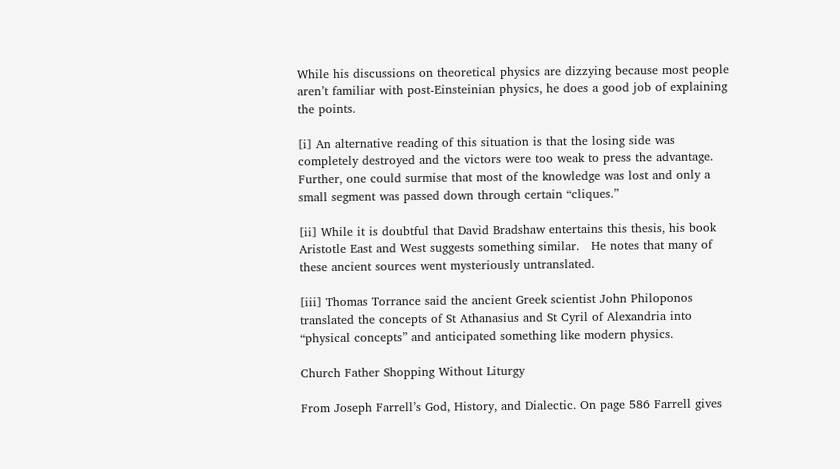While his discussions on theoretical physics are dizzying because most people aren’t familiar with post-Einsteinian physics, he does a good job of explaining the points.

[i] An alternative reading of this situation is that the losing side was completely destroyed and the victors were too weak to press the advantage.   Further, one could surmise that most of the knowledge was lost and only a small segment was passed down through certain “cliques.”

[ii] While it is doubtful that David Bradshaw entertains this thesis, his book Aristotle East and West suggests something similar.   He notes that many of these ancient sources went mysteriously untranslated.

[iii] Thomas Torrance said the ancient Greek scientist John Philoponos translated the concepts of St Athanasius and St Cyril of Alexandria into “physical concepts” and anticipated something like modern physics.

Church Father Shopping Without Liturgy

From Joseph Farrell’s God, History, and Dialectic. On page 586 Farrell gives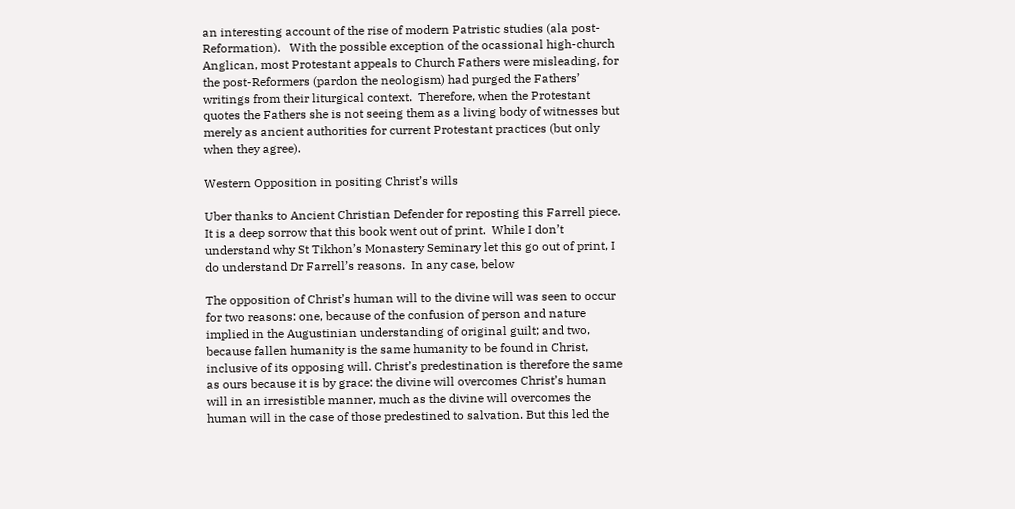an interesting account of the rise of modern Patristic studies (ala post-Reformation).   With the possible exception of the ocassional high-church Anglican, most Protestant appeals to Church Fathers were misleading, for the post-Reformers (pardon the neologism) had purged the Fathers’ writings from their liturgical context.  Therefore, when the Protestant quotes the Fathers she is not seeing them as a living body of witnesses but merely as ancient authorities for current Protestant practices (but only when they agree).

Western Opposition in positing Christ’s wills

Uber thanks to Ancient Christian Defender for reposting this Farrell piece.   It is a deep sorrow that this book went out of print.  While I don’t understand why St Tikhon’s Monastery Seminary let this go out of print, I do understand Dr Farrell’s reasons.  In any case, below

The opposition of Christ’s human will to the divine will was seen to occur for two reasons: one, because of the confusion of person and nature implied in the Augustinian understanding of original guilt; and two, because fallen humanity is the same humanity to be found in Christ, inclusive of its opposing will. Christ’s predestination is therefore the same as ours because it is by grace: the divine will overcomes Christ’s human will in an irresistible manner, much as the divine will overcomes the human will in the case of those predestined to salvation. But this led the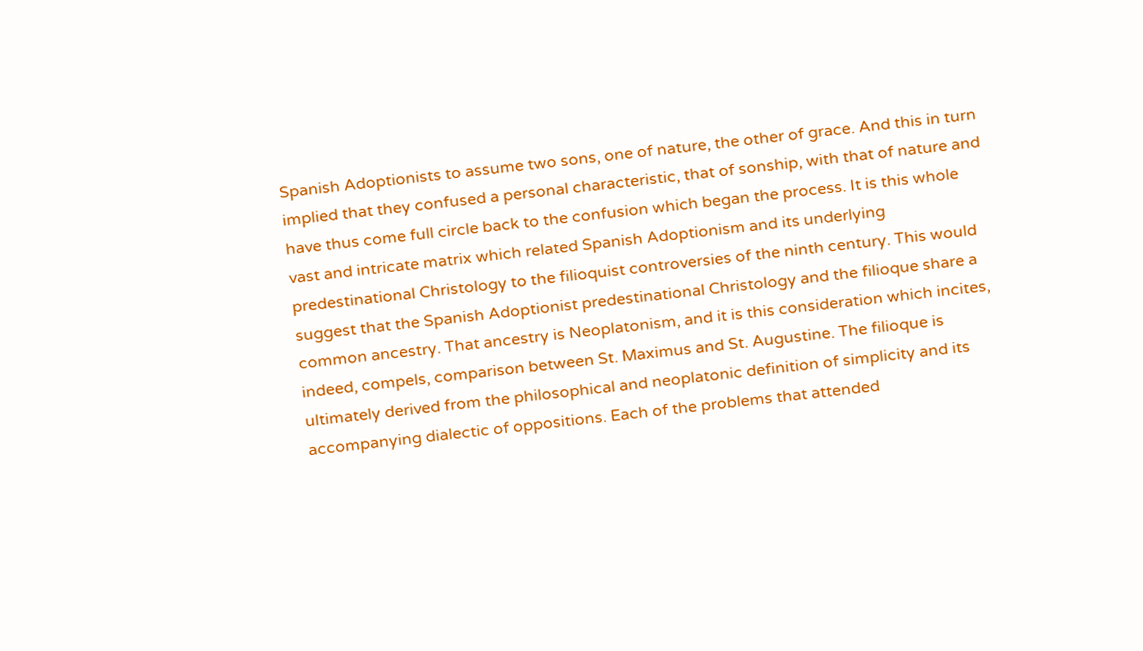Spanish Adoptionists to assume two sons, one of nature, the other of grace. And this in turn implied that they confused a personal characteristic, that of sonship, with that of nature and have thus come full circle back to the confusion which began the process. It is this whole vast and intricate matrix which related Spanish Adoptionism and its underlying predestinational Christology to the filioquist controversies of the ninth century. This would suggest that the Spanish Adoptionist predestinational Christology and the filioque share a common ancestry. That ancestry is Neoplatonism, and it is this consideration which incites, indeed, compels, comparison between St. Maximus and St. Augustine. The filioque is ultimately derived from the philosophical and neoplatonic definition of simplicity and its accompanying dialectic of oppositions. Each of the problems that attended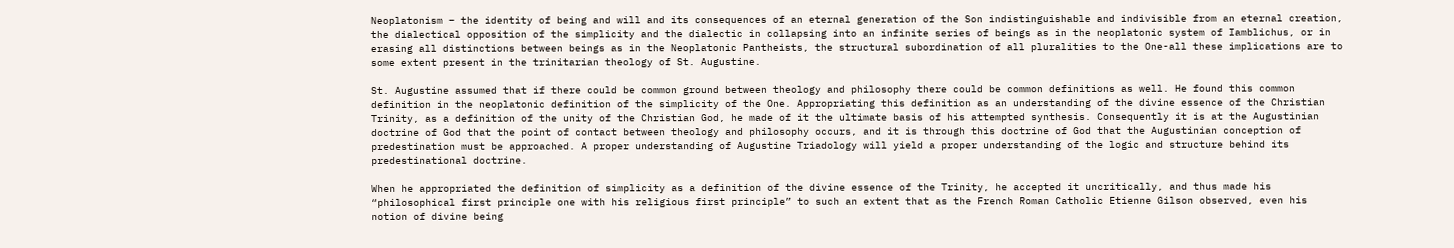Neoplatonism – the identity of being and will and its consequences of an eternal generation of the Son indistinguishable and indivisible from an eternal creation, the dialectical opposition of the simplicity and the dialectic in collapsing into an infinite series of beings as in the neoplatonic system of Iamblichus, or in erasing all distinctions between beings as in the Neoplatonic Pantheists, the structural subordination of all pluralities to the One-all these implications are to some extent present in the trinitarian theology of St. Augustine.

St. Augustine assumed that if there could be common ground between theology and philosophy there could be common definitions as well. He found this common definition in the neoplatonic definition of the simplicity of the One. Appropriating this definition as an understanding of the divine essence of the Christian Trinity, as a definition of the unity of the Christian God, he made of it the ultimate basis of his attempted synthesis. Consequently it is at the Augustinian doctrine of God that the point of contact between theology and philosophy occurs, and it is through this doctrine of God that the Augustinian conception of predestination must be approached. A proper understanding of Augustine Triadology will yield a proper understanding of the logic and structure behind its predestinational doctrine.

When he appropriated the definition of simplicity as a definition of the divine essence of the Trinity, he accepted it uncritically, and thus made his “philosophical first principle one with his religious first principle” to such an extent that as the French Roman Catholic Etienne Gilson observed, even his notion of divine being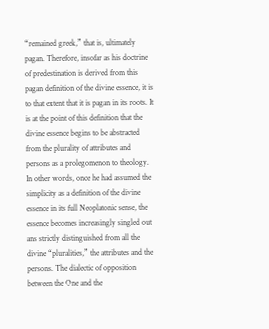“remained greek,” that is, ultimately pagan. Therefore, insofar as his doctrine of predestination is derived from this pagan definition of the divine essence, it is to that extent that it is pagan in its roots. It is at the point of this definition that the divine essence begins to be abstracted from the plurality of attributes and persons as a prolegomenon to theology. In other words, once he had assumed the simplicity as a definition of the divine essence in its full Neoplatonic sense, the essence becomes increasingly singled out ans strictly distinguished from all the divine “pluralities,” the attributes and the persons. The dialectic of opposition between the One and the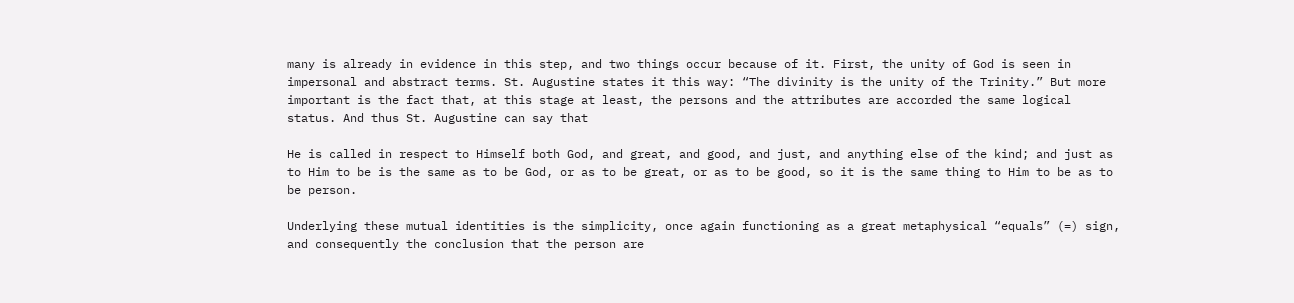many is already in evidence in this step, and two things occur because of it. First, the unity of God is seen in impersonal and abstract terms. St. Augustine states it this way: “The divinity is the unity of the Trinity.” But more important is the fact that, at this stage at least, the persons and the attributes are accorded the same logical status. And thus St. Augustine can say that

He is called in respect to Himself both God, and great, and good, and just, and anything else of the kind; and just as to Him to be is the same as to be God, or as to be great, or as to be good, so it is the same thing to Him to be as to be person.

Underlying these mutual identities is the simplicity, once again functioning as a great metaphysical “equals” (=) sign, and consequently the conclusion that the person are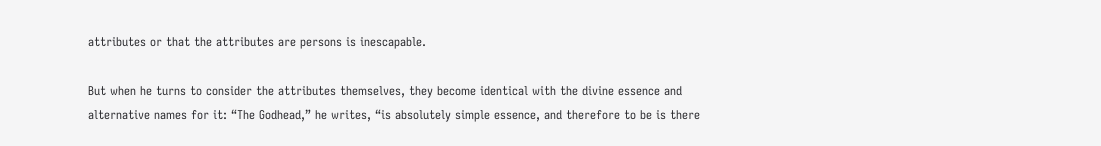attributes or that the attributes are persons is inescapable.

But when he turns to consider the attributes themselves, they become identical with the divine essence and alternative names for it: “The Godhead,” he writes, “is absolutely simple essence, and therefore to be is there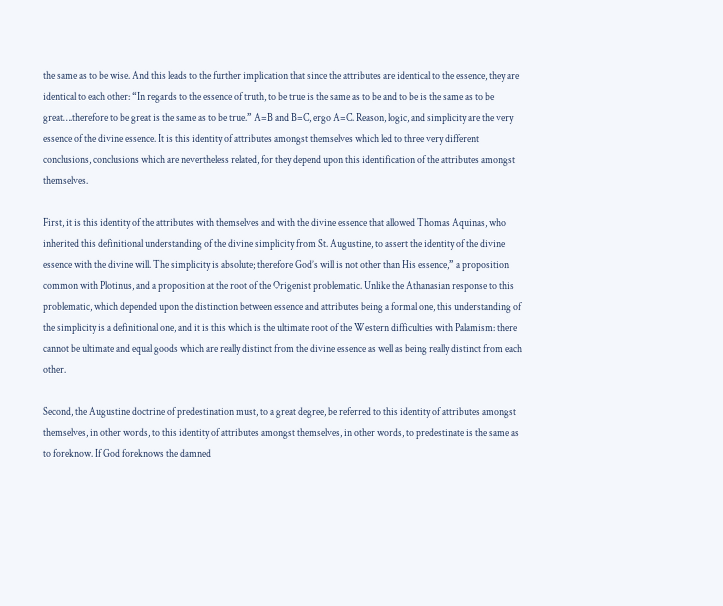the same as to be wise. And this leads to the further implication that since the attributes are identical to the essence, they are identical to each other: “In regards to the essence of truth, to be true is the same as to be and to be is the same as to be great….therefore to be great is the same as to be true.” A=B and B=C, ergo A=C. Reason, logic, and simplicity are the very essence of the divine essence. It is this identity of attributes amongst themselves which led to three very different conclusions, conclusions which are nevertheless related, for they depend upon this identification of the attributes amongst themselves.

First, it is this identity of the attributes with themselves and with the divine essence that allowed Thomas Aquinas, who inherited this definitional understanding of the divine simplicity from St. Augustine, to assert the identity of the divine essence with the divine will. The simplicity is absolute; therefore God’s will is not other than His essence,” a proposition common with Plotinus, and a proposition at the root of the Origenist problematic. Unlike the Athanasian response to this problematic, which depended upon the distinction between essence and attributes being a formal one, this understanding of the simplicity is a definitional one, and it is this which is the ultimate root of the Western difficulties with Palamism: there cannot be ultimate and equal goods which are really distinct from the divine essence as well as being really distinct from each other.

Second, the Augustine doctrine of predestination must, to a great degree, be referred to this identity of attributes amongst themselves, in other words, to this identity of attributes amongst themselves, in other words, to predestinate is the same as to foreknow. If God foreknows the damned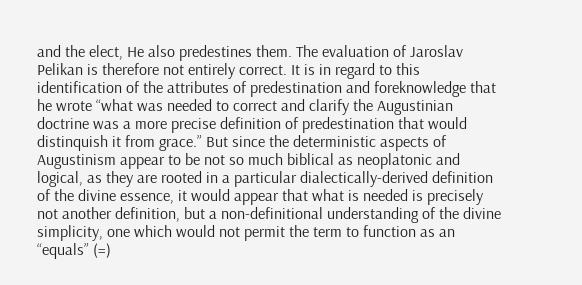and the elect, He also predestines them. The evaluation of Jaroslav Pelikan is therefore not entirely correct. It is in regard to this identification of the attributes of predestination and foreknowledge that he wrote “what was needed to correct and clarify the Augustinian doctrine was a more precise definition of predestination that would distinquish it from grace.” But since the deterministic aspects of Augustinism appear to be not so much biblical as neoplatonic and logical, as they are rooted in a particular dialectically-derived definition of the divine essence, it would appear that what is needed is precisely not another definition, but a non-definitional understanding of the divine simplicity, one which would not permit the term to function as an “equals” (=)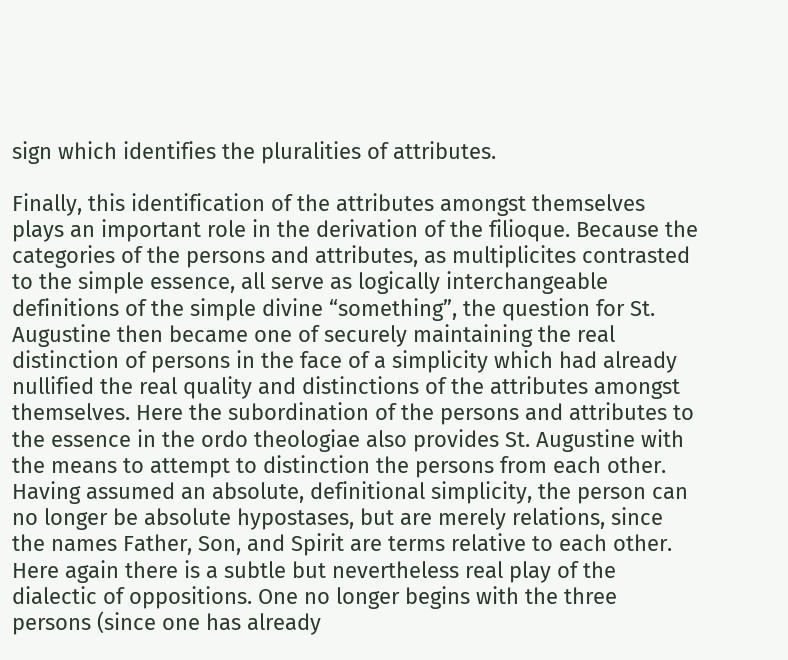sign which identifies the pluralities of attributes.

Finally, this identification of the attributes amongst themselves plays an important role in the derivation of the filioque. Because the categories of the persons and attributes, as multiplicites contrasted to the simple essence, all serve as logically interchangeable definitions of the simple divine “something”, the question for St. Augustine then became one of securely maintaining the real distinction of persons in the face of a simplicity which had already nullified the real quality and distinctions of the attributes amongst themselves. Here the subordination of the persons and attributes to the essence in the ordo theologiae also provides St. Augustine with the means to attempt to distinction the persons from each other. Having assumed an absolute, definitional simplicity, the person can no longer be absolute hypostases, but are merely relations, since the names Father, Son, and Spirit are terms relative to each other. Here again there is a subtle but nevertheless real play of the dialectic of oppositions. One no longer begins with the three persons (since one has already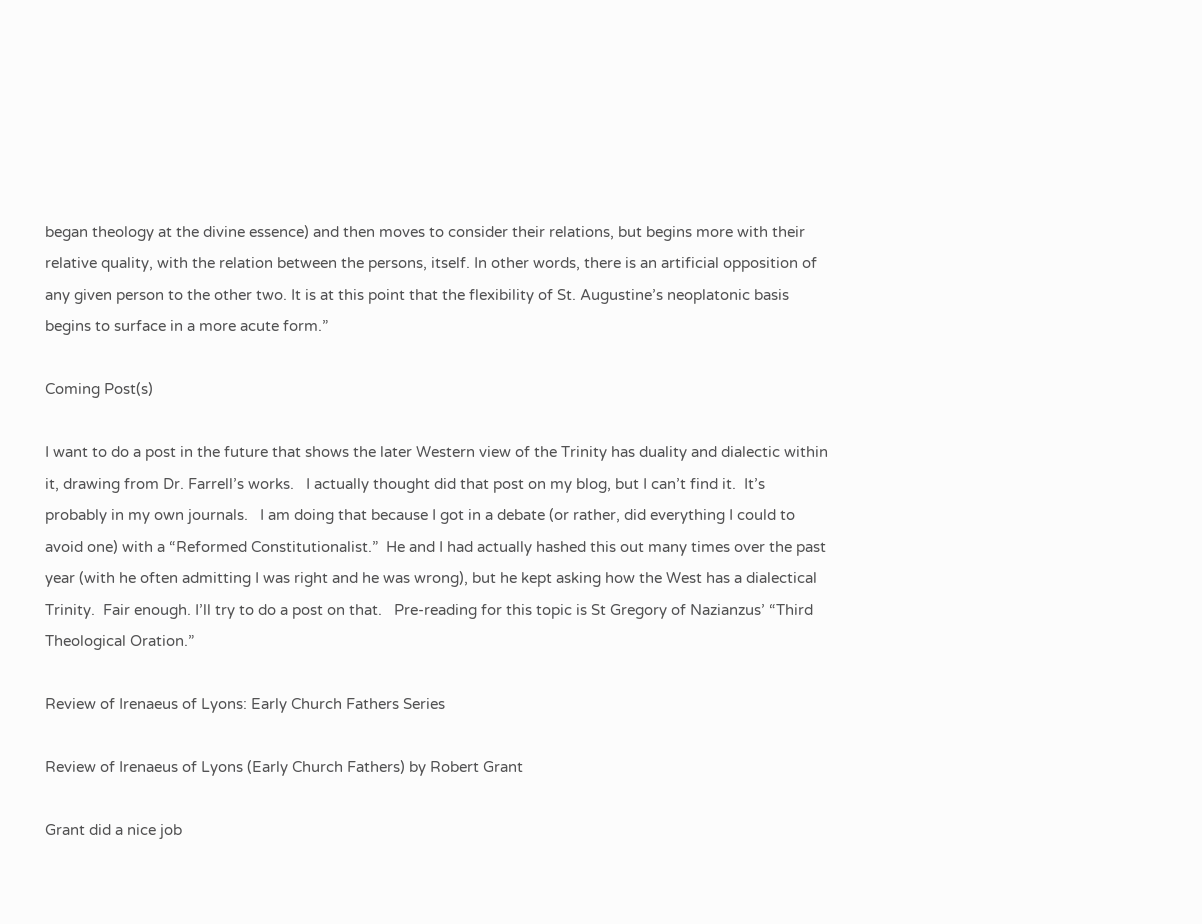began theology at the divine essence) and then moves to consider their relations, but begins more with their relative quality, with the relation between the persons, itself. In other words, there is an artificial opposition of any given person to the other two. It is at this point that the flexibility of St. Augustine’s neoplatonic basis begins to surface in a more acute form.”

Coming Post(s)

I want to do a post in the future that shows the later Western view of the Trinity has duality and dialectic within it, drawing from Dr. Farrell’s works.   I actually thought did that post on my blog, but I can’t find it.  It’s probably in my own journals.   I am doing that because I got in a debate (or rather, did everything I could to avoid one) with a “Reformed Constitutionalist.”  He and I had actually hashed this out many times over the past year (with he often admitting I was right and he was wrong), but he kept asking how the West has a dialectical Trinity.  Fair enough. I’ll try to do a post on that.   Pre-reading for this topic is St Gregory of Nazianzus’ “Third Theological Oration.”

Review of Irenaeus of Lyons: Early Church Fathers Series

Review of Irenaeus of Lyons (Early Church Fathers) by Robert Grant

Grant did a nice job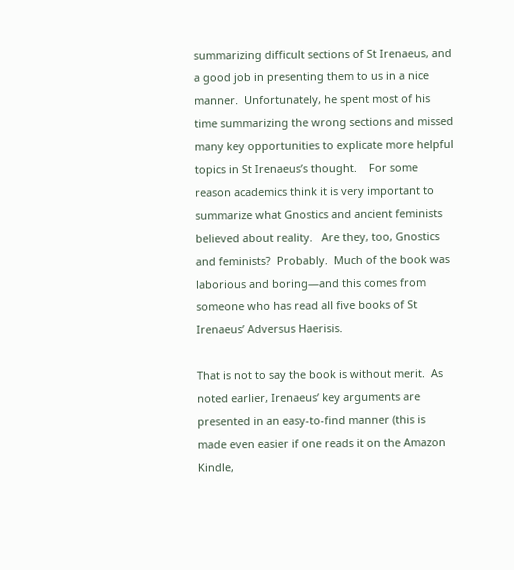summarizing difficult sections of St Irenaeus, and a good job in presenting them to us in a nice manner.  Unfortunately, he spent most of his time summarizing the wrong sections and missed many key opportunities to explicate more helpful topics in St Irenaeus’s thought.    For some reason academics think it is very important to summarize what Gnostics and ancient feminists believed about reality.   Are they, too, Gnostics and feminists?  Probably.  Much of the book was laborious and boring—and this comes from someone who has read all five books of St Irenaeus’ Adversus Haerisis.

That is not to say the book is without merit.  As noted earlier, Irenaeus’ key arguments are presented in an easy-to-find manner (this is made even easier if one reads it on the Amazon Kindle,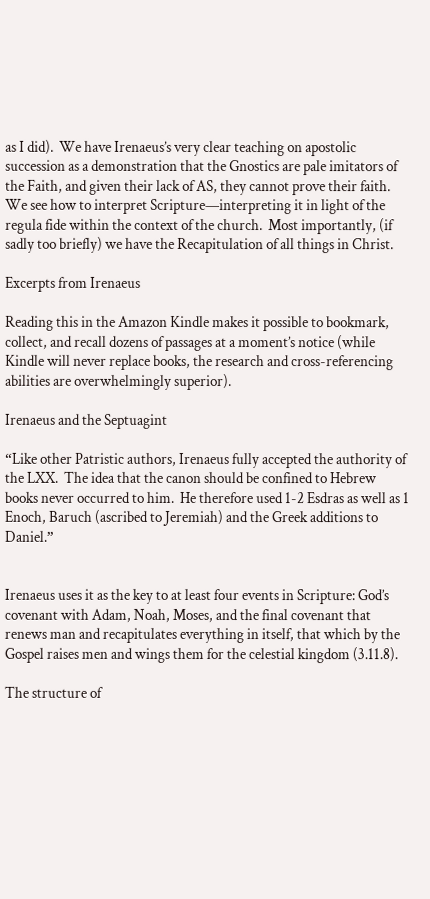as I did).  We have Irenaeus’s very clear teaching on apostolic succession as a demonstration that the Gnostics are pale imitators of the Faith, and given their lack of AS, they cannot prove their faith.   We see how to interpret Scripture—interpreting it in light of the regula fide within the context of the church.  Most importantly, (if sadly too briefly) we have the Recapitulation of all things in Christ.

Excerpts from Irenaeus

Reading this in the Amazon Kindle makes it possible to bookmark, collect, and recall dozens of passages at a moment’s notice (while Kindle will never replace books, the research and cross-referencing abilities are overwhelmingly superior).

Irenaeus and the Septuagint

“Like other Patristic authors, Irenaeus fully accepted the authority of the LXX.  The idea that the canon should be confined to Hebrew books never occurred to him.  He therefore used 1-2 Esdras as well as 1 Enoch, Baruch (ascribed to Jeremiah) and the Greek additions to Daniel.”


Irenaeus uses it as the key to at least four events in Scripture: God’s covenant with Adam, Noah, Moses, and the final covenant that renews man and recapitulates everything in itself, that which by the Gospel raises men and wings them for the celestial kingdom (3.11.8).

The structure of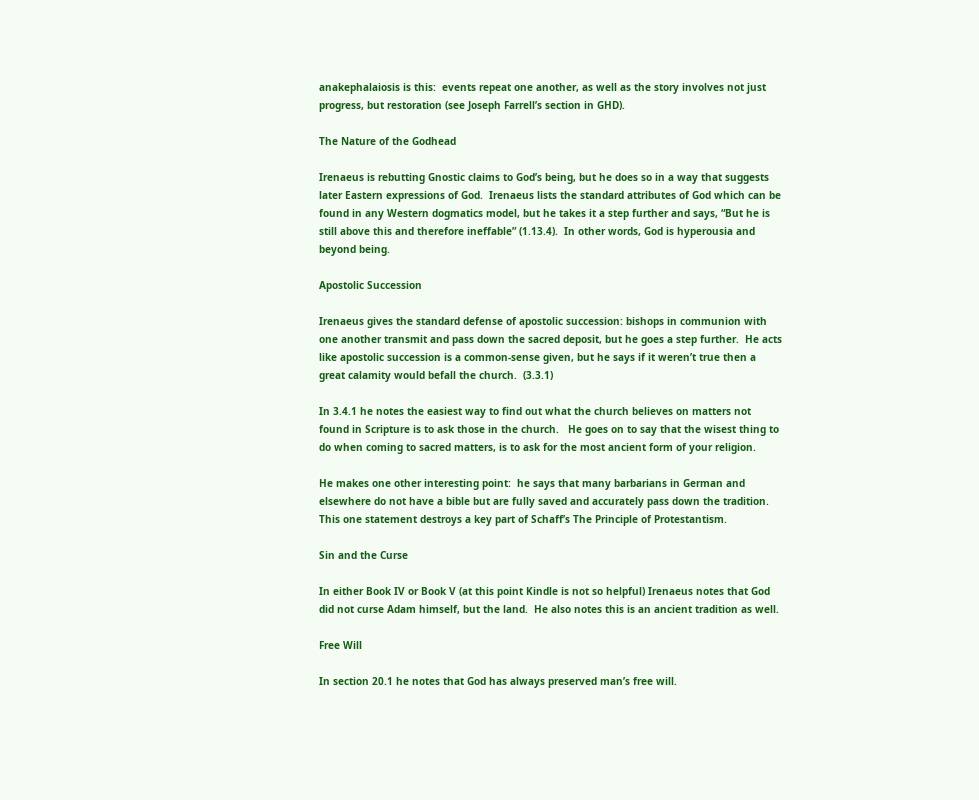anakephalaiosis is this:  events repeat one another, as well as the story involves not just progress, but restoration (see Joseph Farrell’s section in GHD).

The Nature of the Godhead

Irenaeus is rebutting Gnostic claims to God’s being, but he does so in a way that suggests later Eastern expressions of God.  Irenaeus lists the standard attributes of God which can be found in any Western dogmatics model, but he takes it a step further and says, “But he is still above this and therefore ineffable” (1.13.4).  In other words, God is hyperousia and beyond being.

Apostolic Succession

Irenaeus gives the standard defense of apostolic succession: bishops in communion with one another transmit and pass down the sacred deposit, but he goes a step further.  He acts like apostolic succession is a common-sense given, but he says if it weren’t true then a great calamity would befall the church.  (3.3.1)

In 3.4.1 he notes the easiest way to find out what the church believes on matters not found in Scripture is to ask those in the church.   He goes on to say that the wisest thing to do when coming to sacred matters, is to ask for the most ancient form of your religion.

He makes one other interesting point:  he says that many barbarians in German and elsewhere do not have a bible but are fully saved and accurately pass down the tradition.   This one statement destroys a key part of Schaff’s The Principle of Protestantism.

Sin and the Curse

In either Book IV or Book V (at this point Kindle is not so helpful) Irenaeus notes that God did not curse Adam himself, but the land.  He also notes this is an ancient tradition as well.

Free Will

In section 20.1 he notes that God has always preserved man’s free will.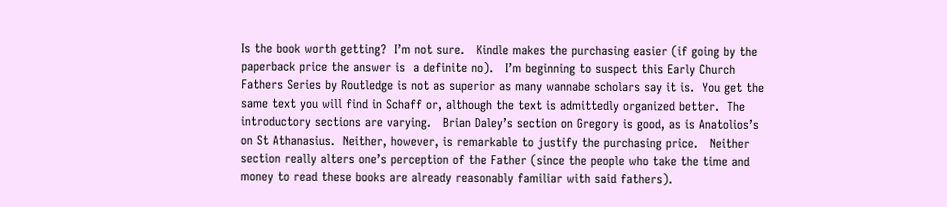Is the book worth getting?  I’m not sure.   Kindle makes the purchasing easier (if going by the paperback price the answer is  a definite no).   I’m beginning to suspect this Early Church Fathers Series by Routledge is not as superior as many wannabe scholars say it is.  You get the same text you will find in Schaff or, although the text is admittedly organized better.  The introductory sections are varying.   Brian Daley’s section on Gregory is good, as is Anatolios’s on St Athanasius.  Neither, however, is remarkable to justify the purchasing price.   Neither section really alters one’s perception of the Father (since the people who take the time and money to read these books are already reasonably familiar with said fathers).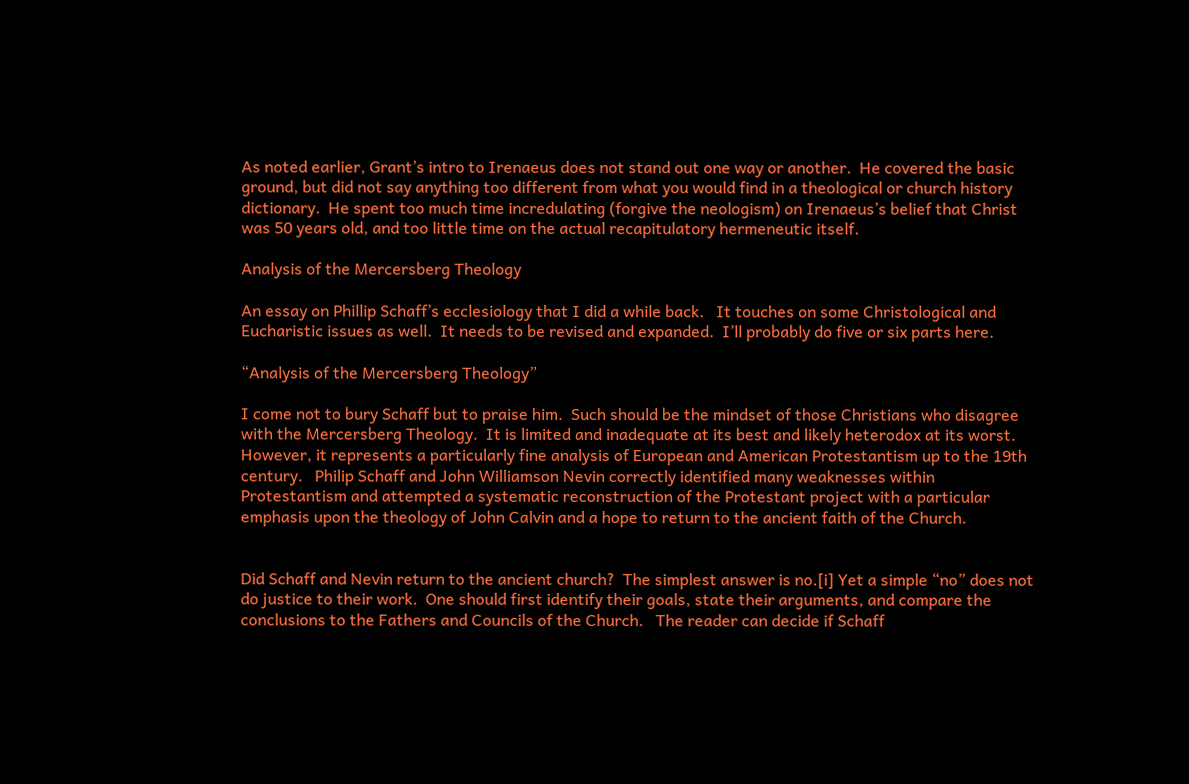As noted earlier, Grant’s intro to Irenaeus does not stand out one way or another.  He covered the basic ground, but did not say anything too different from what you would find in a theological or church history dictionary.  He spent too much time incredulating (forgive the neologism) on Irenaeus’s belief that Christ was 50 years old, and too little time on the actual recapitulatory hermeneutic itself.

Analysis of the Mercersberg Theology

An essay on Phillip Schaff’s ecclesiology that I did a while back.   It touches on some Christological and Eucharistic issues as well.  It needs to be revised and expanded.  I’ll probably do five or six parts here.

“Analysis of the Mercersberg Theology”

I come not to bury Schaff but to praise him.  Such should be the mindset of those Christians who disagree with the Mercersberg Theology.  It is limited and inadequate at its best and likely heterodox at its worst.   However, it represents a particularly fine analysis of European and American Protestantism up to the 19th century.   Philip Schaff and John Williamson Nevin correctly identified many weaknesses within Protestantism and attempted a systematic reconstruction of the Protestant project with a particular emphasis upon the theology of John Calvin and a hope to return to the ancient faith of the Church.


Did Schaff and Nevin return to the ancient church?  The simplest answer is no.[i] Yet a simple “no” does not do justice to their work.  One should first identify their goals, state their arguments, and compare the conclusions to the Fathers and Councils of the Church.   The reader can decide if Schaff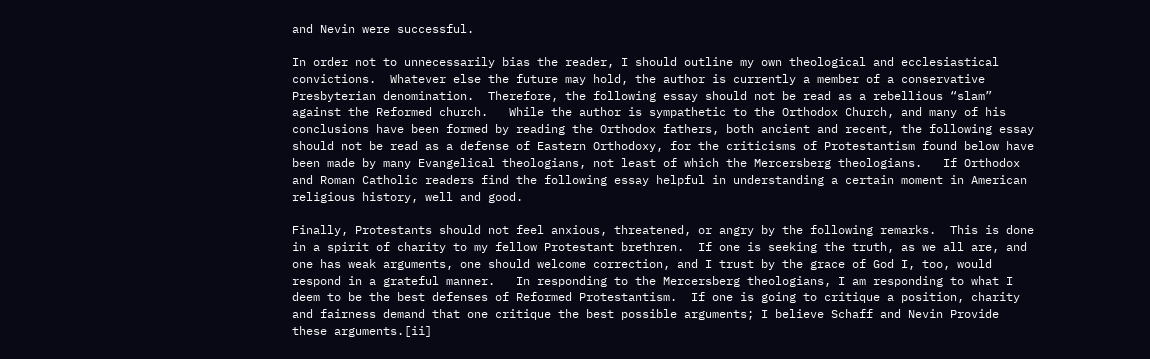and Nevin were successful.

In order not to unnecessarily bias the reader, I should outline my own theological and ecclesiastical convictions.  Whatever else the future may hold, the author is currently a member of a conservative Presbyterian denomination.  Therefore, the following essay should not be read as a rebellious “slam” against the Reformed church.   While the author is sympathetic to the Orthodox Church, and many of his conclusions have been formed by reading the Orthodox fathers, both ancient and recent, the following essay should not be read as a defense of Eastern Orthodoxy, for the criticisms of Protestantism found below have been made by many Evangelical theologians, not least of which the Mercersberg theologians.   If Orthodox and Roman Catholic readers find the following essay helpful in understanding a certain moment in American religious history, well and good.

Finally, Protestants should not feel anxious, threatened, or angry by the following remarks.  This is done in a spirit of charity to my fellow Protestant brethren.  If one is seeking the truth, as we all are, and one has weak arguments, one should welcome correction, and I trust by the grace of God I, too, would respond in a grateful manner.   In responding to the Mercersberg theologians, I am responding to what I deem to be the best defenses of Reformed Protestantism.  If one is going to critique a position, charity and fairness demand that one critique the best possible arguments; I believe Schaff and Nevin Provide these arguments.[ii]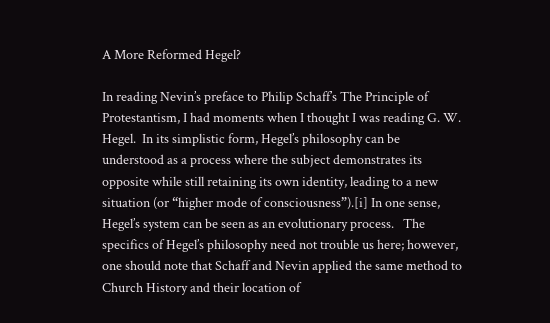A More Reformed Hegel?

In reading Nevin’s preface to Philip Schaff’s The Principle of Protestantism, I had moments when I thought I was reading G. W. Hegel.  In its simplistic form, Hegel’s philosophy can be understood as a process where the subject demonstrates its opposite while still retaining its own identity, leading to a new situation (or “higher mode of consciousness”).[i] In one sense, Hegel’s system can be seen as an evolutionary process.   The specifics of Hegel’s philosophy need not trouble us here; however, one should note that Schaff and Nevin applied the same method to Church History and their location of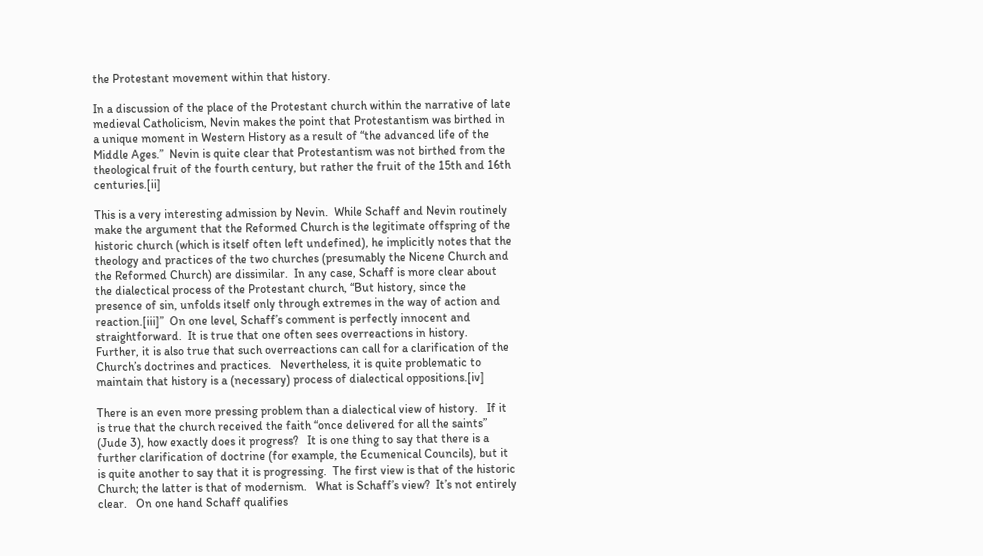the Protestant movement within that history.

In a discussion of the place of the Protestant church within the narrative of late medieval Catholicism, Nevin makes the point that Protestantism was birthed in a unique moment in Western History as a result of “the advanced life of the Middle Ages.”  Nevin is quite clear that Protestantism was not birthed from the theological fruit of the fourth century, but rather the fruit of the 15th and 16th centuries.[ii]

This is a very interesting admission by Nevin.  While Schaff and Nevin routinely make the argument that the Reformed Church is the legitimate offspring of the historic church (which is itself often left undefined), he implicitly notes that the theology and practices of the two churches (presumably the Nicene Church and the Reformed Church) are dissimilar.  In any case, Schaff is more clear about the dialectical process of the Protestant church, “But history, since the presence of sin, unfolds itself only through extremes in the way of action and reaction.[iii]”  On one level, Schaff’s comment is perfectly innocent and straightforward.  It is true that one often sees overreactions in history.  Further, it is also true that such overreactions can call for a clarification of the Church’s doctrines and practices.   Nevertheless, it is quite problematic to maintain that history is a (necessary) process of dialectical oppositions.[iv]

There is an even more pressing problem than a dialectical view of history.   If it is true that the church received the faith “once delivered for all the saints” (Jude 3), how exactly does it progress?   It is one thing to say that there is a further clarification of doctrine (for example, the Ecumenical Councils), but it is quite another to say that it is progressing.  The first view is that of the historic Church; the latter is that of modernism.   What is Schaff’s view?  It’s not entirely clear.   On one hand Schaff qualifies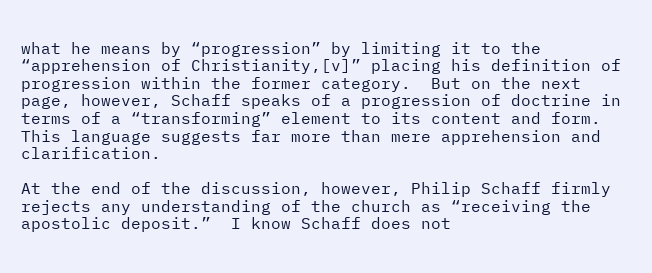what he means by “progression” by limiting it to the “apprehension of Christianity,[v]” placing his definition of progression within the former category.  But on the next page, however, Schaff speaks of a progression of doctrine in terms of a “transforming” element to its content and form.   This language suggests far more than mere apprehension and clarification.

At the end of the discussion, however, Philip Schaff firmly rejects any understanding of the church as “receiving the apostolic deposit.”  I know Schaff does not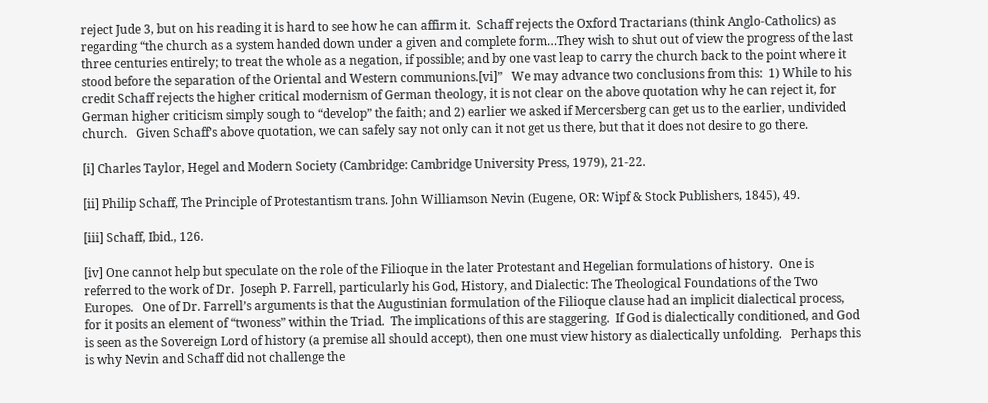reject Jude 3, but on his reading it is hard to see how he can affirm it.  Schaff rejects the Oxford Tractarians (think Anglo-Catholics) as regarding “the church as a system handed down under a given and complete form…They wish to shut out of view the progress of the last three centuries entirely; to treat the whole as a negation, if possible; and by one vast leap to carry the church back to the point where it stood before the separation of the Oriental and Western communions.[vi]”   We may advance two conclusions from this:  1) While to his credit Schaff rejects the higher critical modernism of German theology, it is not clear on the above quotation why he can reject it, for German higher criticism simply sough to “develop” the faith; and 2) earlier we asked if Mercersberg can get us to the earlier, undivided church.   Given Schaff’s above quotation, we can safely say not only can it not get us there, but that it does not desire to go there.

[i] Charles Taylor, Hegel and Modern Society (Cambridge: Cambridge University Press, 1979), 21-22.

[ii] Philip Schaff, The Principle of Protestantism trans. John Williamson Nevin (Eugene, OR: Wipf & Stock Publishers, 1845), 49.

[iii] Schaff, Ibid., 126.

[iv] One cannot help but speculate on the role of the Filioque in the later Protestant and Hegelian formulations of history.  One is referred to the work of Dr.  Joseph P. Farrell, particularly his God, History, and Dialectic: The Theological Foundations of the Two Europes.   One of Dr. Farrell’s arguments is that the Augustinian formulation of the Filioque clause had an implicit dialectical process, for it posits an element of “twoness” within the Triad.  The implications of this are staggering.  If God is dialectically conditioned, and God is seen as the Sovereign Lord of history (a premise all should accept), then one must view history as dialectically unfolding.   Perhaps this is why Nevin and Schaff did not challenge the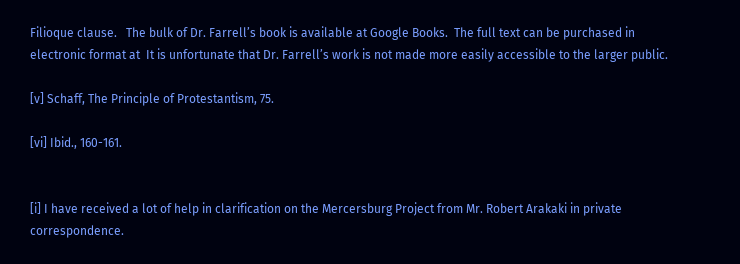Filioque clause.   The bulk of Dr. Farrell’s book is available at Google Books.  The full text can be purchased in electronic format at  It is unfortunate that Dr. Farrell’s work is not made more easily accessible to the larger public.

[v] Schaff, The Principle of Protestantism, 75.

[vi] Ibid., 160-161.


[i] I have received a lot of help in clarification on the Mercersburg Project from Mr. Robert Arakaki in private correspondence.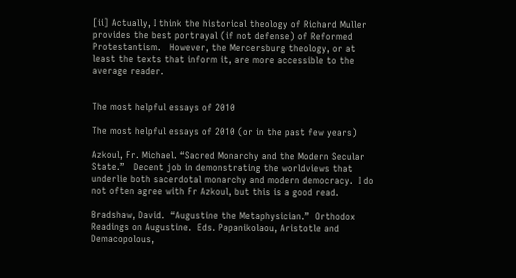[ii] Actually, I think the historical theology of Richard Muller provides the best portrayal (if not defense) of Reformed Protestantism.   However, the Mercersburg theology, or at least the texts that inform it, are more accessible to the average reader.


The most helpful essays of 2010

The most helpful essays of 2010 (or in the past few years)

Azkoul, Fr. Michael. “Sacred Monarchy and the Modern Secular State.”   Decent job in demonstrating the worldviews that underlie both sacerdotal monarchy and modern democracy.  I do not often agree with Fr Azkoul, but this is a good read.

Bradshaw, David.  “Augustine the Metaphysician.”  Orthodox Readings on Augustine.  Eds. Papanikolaou, Aristotle and Demacopolous,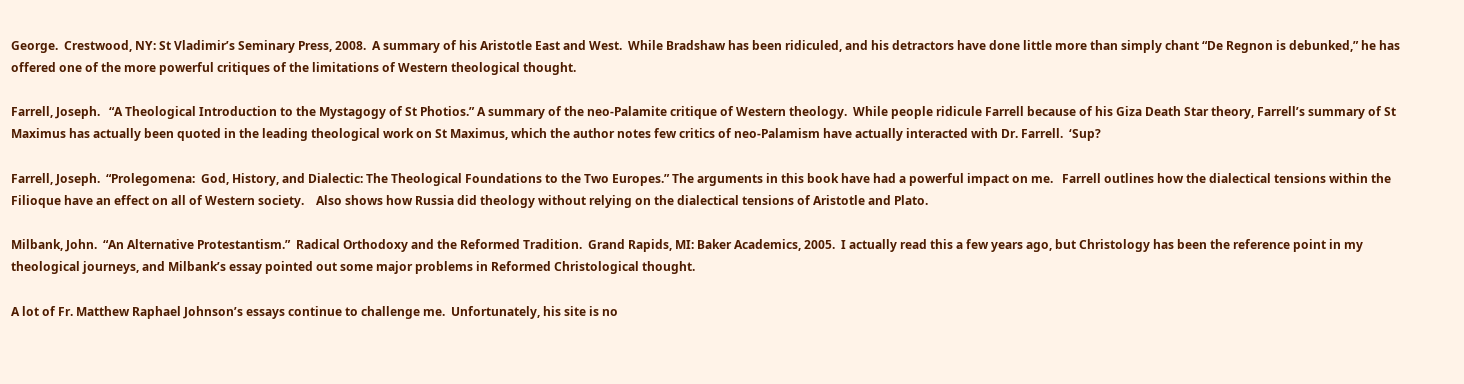George.  Crestwood, NY: St Vladimir’s Seminary Press, 2008.  A summary of his Aristotle East and West.  While Bradshaw has been ridiculed, and his detractors have done little more than simply chant “De Regnon is debunked,” he has offered one of the more powerful critiques of the limitations of Western theological thought.

Farrell, Joseph.   “A Theological Introduction to the Mystagogy of St Photios.” A summary of the neo-Palamite critique of Western theology.  While people ridicule Farrell because of his Giza Death Star theory, Farrell’s summary of St Maximus has actually been quoted in the leading theological work on St Maximus, which the author notes few critics of neo-Palamism have actually interacted with Dr. Farrell.  ‘Sup?

Farrell, Joseph.  “Prolegomena:  God, History, and Dialectic: The Theological Foundations to the Two Europes.” The arguments in this book have had a powerful impact on me.   Farrell outlines how the dialectical tensions within the Filioque have an effect on all of Western society.    Also shows how Russia did theology without relying on the dialectical tensions of Aristotle and Plato.

Milbank, John.  “An Alternative Protestantism.”  Radical Orthodoxy and the Reformed Tradition.  Grand Rapids, MI: Baker Academics, 2005.  I actually read this a few years ago, but Christology has been the reference point in my theological journeys, and Milbank’s essay pointed out some major problems in Reformed Christological thought.

A lot of Fr. Matthew Raphael Johnson’s essays continue to challenge me.  Unfortunately, his site is no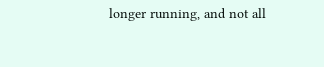longer running, and not all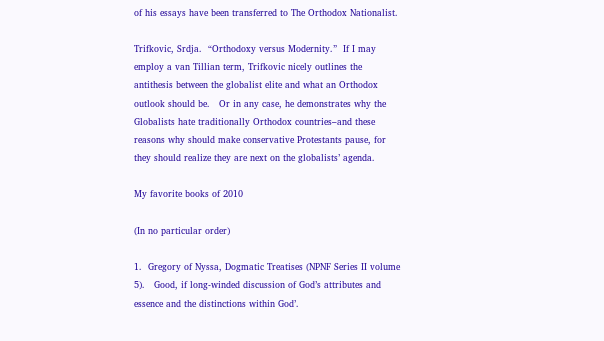of his essays have been transferred to The Orthodox Nationalist.

Trifkovic, Srdja.  “Orthodoxy versus Modernity.”  If I may employ a van Tillian term, Trifkovic nicely outlines the antithesis between the globalist elite and what an Orthodox outlook should be.   Or in any case, he demonstrates why the Globalists hate traditionally Orthodox countries–and these reasons why should make conservative Protestants pause, for they should realize they are next on the globalists’ agenda.

My favorite books of 2010

(In no particular order)

1.  Gregory of Nyssa, Dogmatic Treatises (NPNF Series II volume 5).   Good, if long-winded discussion of God’s attributes and essence and the distinctions within God’.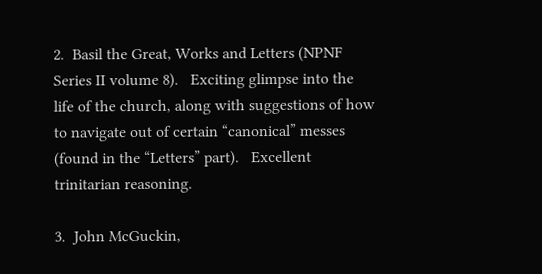2.  Basil the Great, Works and Letters (NPNF Series II volume 8).   Exciting glimpse into the life of the church, along with suggestions of how to navigate out of certain “canonical” messes (found in the “Letters” part).   Excellent trinitarian reasoning.

3.  John McGuckin,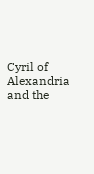Cyril of Alexandria and the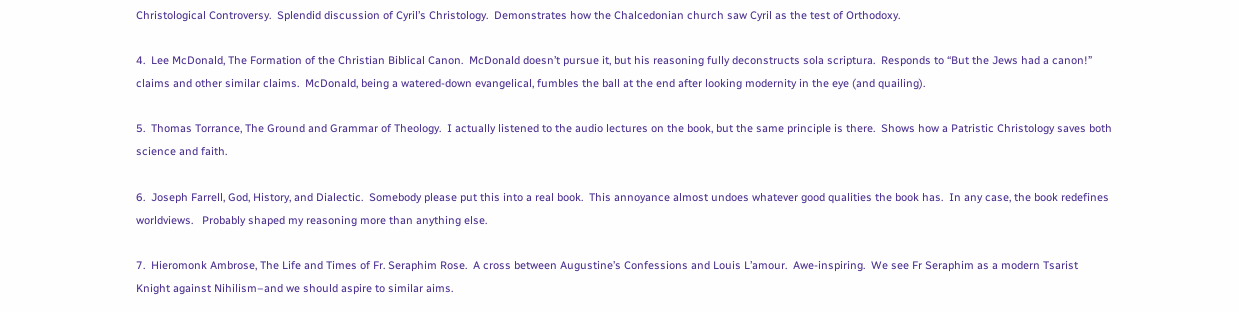Christological Controversy.  Splendid discussion of Cyril’s Christology.  Demonstrates how the Chalcedonian church saw Cyril as the test of Orthodoxy.

4.  Lee McDonald, The Formation of the Christian Biblical Canon.  McDonald doesn’t pursue it, but his reasoning fully deconstructs sola scriptura.  Responds to “But the Jews had a canon!” claims and other similar claims.  McDonald, being a watered-down evangelical, fumbles the ball at the end after looking modernity in the eye (and quailing).

5.  Thomas Torrance, The Ground and Grammar of Theology.  I actually listened to the audio lectures on the book, but the same principle is there.  Shows how a Patristic Christology saves both science and faith.

6.  Joseph Farrell, God, History, and Dialectic.  Somebody please put this into a real book.  This annoyance almost undoes whatever good qualities the book has.  In any case, the book redefines worldviews.   Probably shaped my reasoning more than anything else.

7.  Hieromonk Ambrose, The Life and Times of Fr. Seraphim Rose.  A cross between Augustine’s Confessions and Louis L’amour.  Awe-inspiring.  We see Fr Seraphim as a modern Tsarist Knight against Nihilism–and we should aspire to similar aims.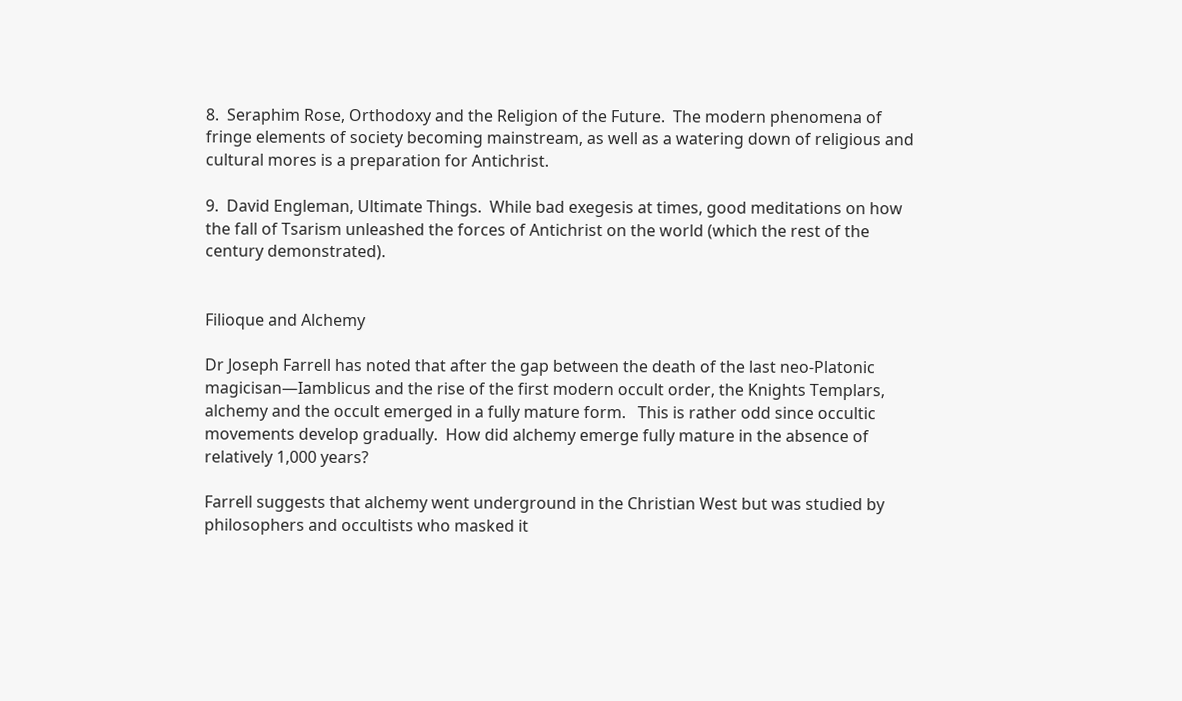8.  Seraphim Rose, Orthodoxy and the Religion of the Future.  The modern phenomena of fringe elements of society becoming mainstream, as well as a watering down of religious and cultural mores is a preparation for Antichrist.

9.  David Engleman, Ultimate Things.  While bad exegesis at times, good meditations on how the fall of Tsarism unleashed the forces of Antichrist on the world (which the rest of the century demonstrated).


Filioque and Alchemy

Dr Joseph Farrell has noted that after the gap between the death of the last neo-Platonic magicisan—Iamblicus and the rise of the first modern occult order, the Knights Templars, alchemy and the occult emerged in a fully mature form.   This is rather odd since occultic movements develop gradually.  How did alchemy emerge fully mature in the absence of relatively 1,000 years?

Farrell suggests that alchemy went underground in the Christian West but was studied by philosophers and occultists who masked it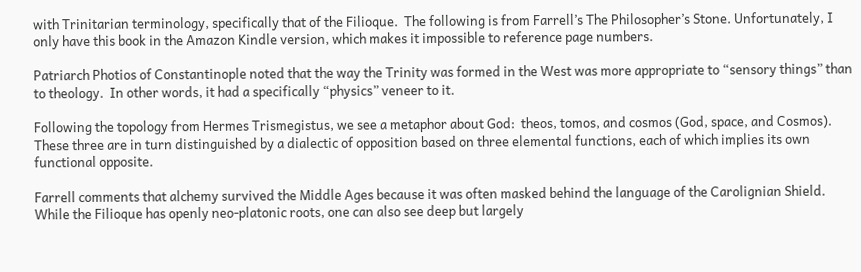with Trinitarian terminology, specifically that of the Filioque.  The following is from Farrell’s The Philosopher’s Stone. Unfortunately, I only have this book in the Amazon Kindle version, which makes it impossible to reference page numbers.

Patriarch Photios of Constantinople noted that the way the Trinity was formed in the West was more appropriate to “sensory things” than to theology.  In other words, it had a specifically “physics” veneer to it.

Following the topology from Hermes Trismegistus, we see a metaphor about God:  theos, tomos, and cosmos (God, space, and Cosmos).  These three are in turn distinguished by a dialectic of opposition based on three elemental functions, each of which implies its own functional opposite.

Farrell comments that alchemy survived the Middle Ages because it was often masked behind the language of the Carolignian Shield.  While the Filioque has openly neo-platonic roots, one can also see deep but largely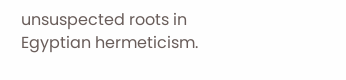unsuspected roots in Egyptian hermeticism.